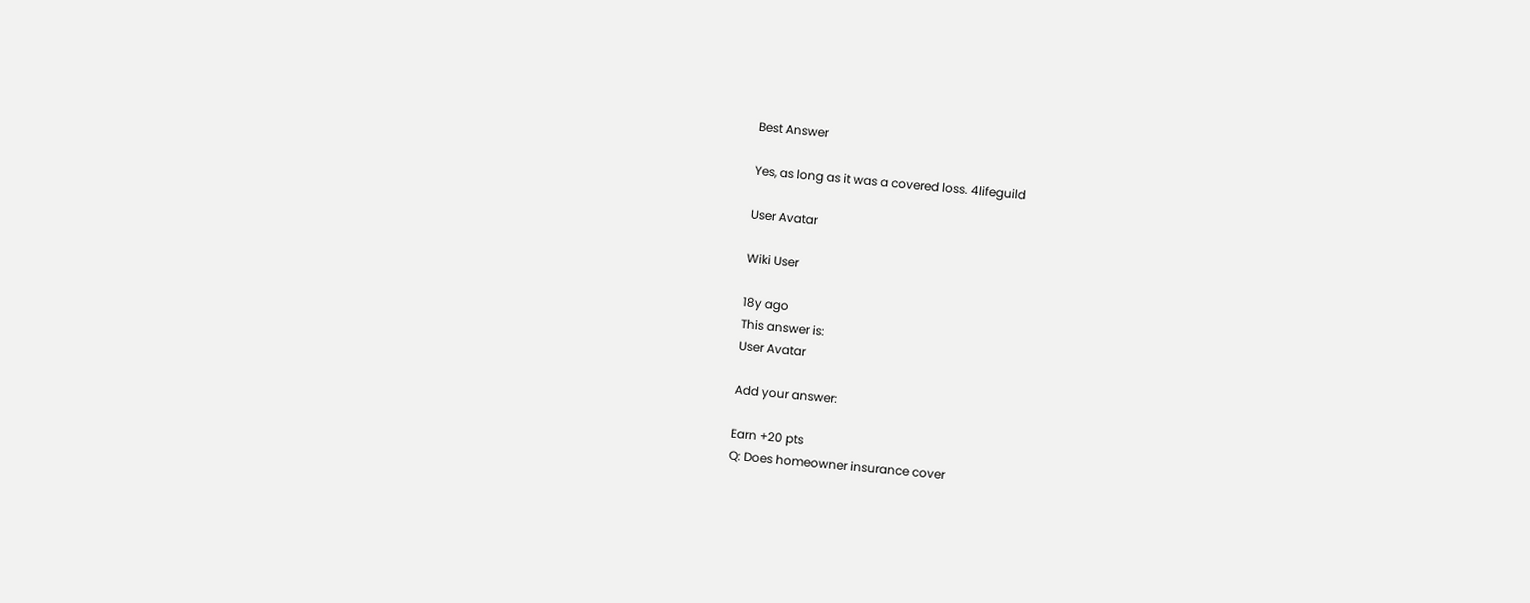Best Answer

Yes, as long as it was a covered loss. 4lifeguild

User Avatar

Wiki User

18y ago
This answer is:
User Avatar

Add your answer:

Earn +20 pts
Q: Does homeowner insurance cover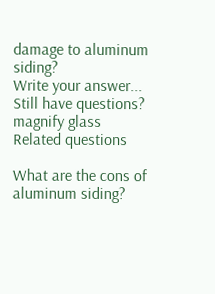damage to aluminum siding?
Write your answer...
Still have questions?
magnify glass
Related questions

What are the cons of aluminum siding?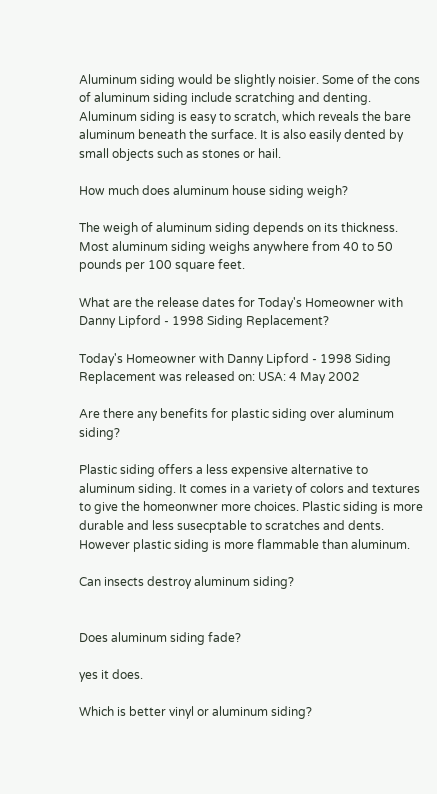Aluminum siding would be slightly noisier. Some of the cons of aluminum siding include scratching and denting. Aluminum siding is easy to scratch, which reveals the bare aluminum beneath the surface. It is also easily dented by small objects such as stones or hail.

How much does aluminum house siding weigh?

The weigh of aluminum siding depends on its thickness. Most aluminum siding weighs anywhere from 40 to 50 pounds per 100 square feet.

What are the release dates for Today's Homeowner with Danny Lipford - 1998 Siding Replacement?

Today's Homeowner with Danny Lipford - 1998 Siding Replacement was released on: USA: 4 May 2002

Are there any benefits for plastic siding over aluminum siding?

Plastic siding offers a less expensive alternative to aluminum siding. It comes in a variety of colors and textures to give the homeonwner more choices. Plastic siding is more durable and less susecptable to scratches and dents. However plastic siding is more flammable than aluminum.

Can insects destroy aluminum siding?


Does aluminum siding fade?

yes it does.

Which is better vinyl or aluminum siding?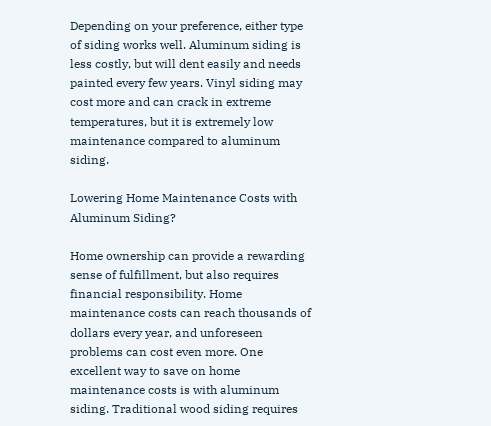Depending on your preference, either type of siding works well. Aluminum siding is less costly, but will dent easily and needs painted every few years. Vinyl siding may cost more and can crack in extreme temperatures, but it is extremely low maintenance compared to aluminum siding.

Lowering Home Maintenance Costs with Aluminum Siding?

Home ownership can provide a rewarding sense of fulfillment, but also requires financial responsibility. Home maintenance costs can reach thousands of dollars every year, and unforeseen problems can cost even more. One excellent way to save on home maintenance costs is with aluminum siding. Traditional wood siding requires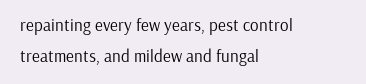repainting every few years, pest control treatments, and mildew and fungal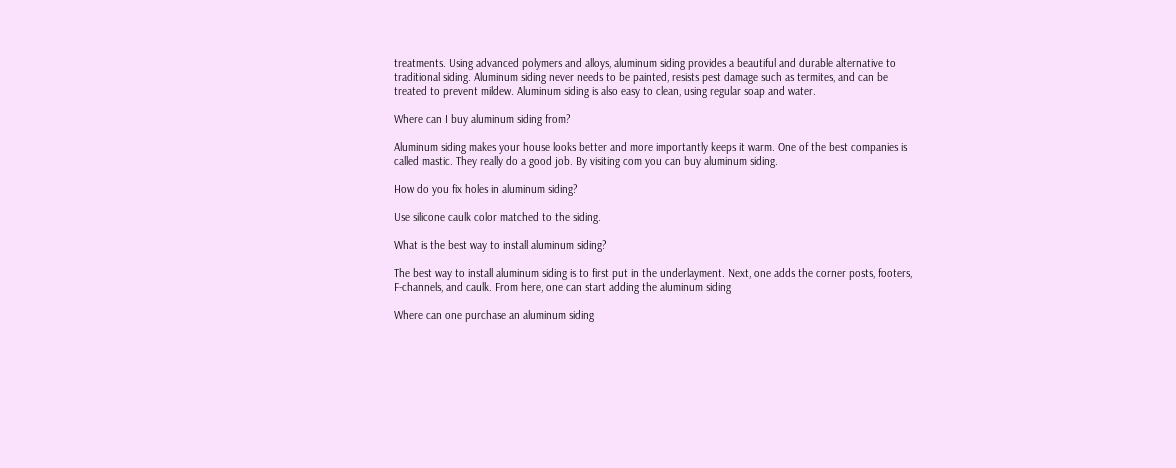treatments. Using advanced polymers and alloys, aluminum siding provides a beautiful and durable alternative to traditional siding. Aluminum siding never needs to be painted, resists pest damage such as termites, and can be treated to prevent mildew. Aluminum siding is also easy to clean, using regular soap and water.

Where can I buy aluminum siding from?

Aluminum siding makes your house looks better and more importantly keeps it warm. One of the best companies is called mastic. They really do a good job. By visiting com you can buy aluminum siding.

How do you fix holes in aluminum siding?

Use silicone caulk color matched to the siding.

What is the best way to install aluminum siding?

The best way to install aluminum siding is to first put in the underlayment. Next, one adds the corner posts, footers, F-channels, and caulk. From here, one can start adding the aluminum siding

Where can one purchase an aluminum siding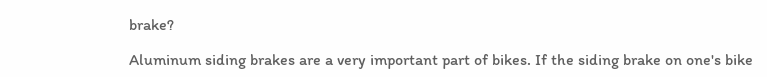brake?

Aluminum siding brakes are a very important part of bikes. If the siding brake on one's bike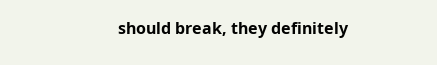should break, they definitely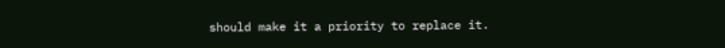should make it a priority to replace it.